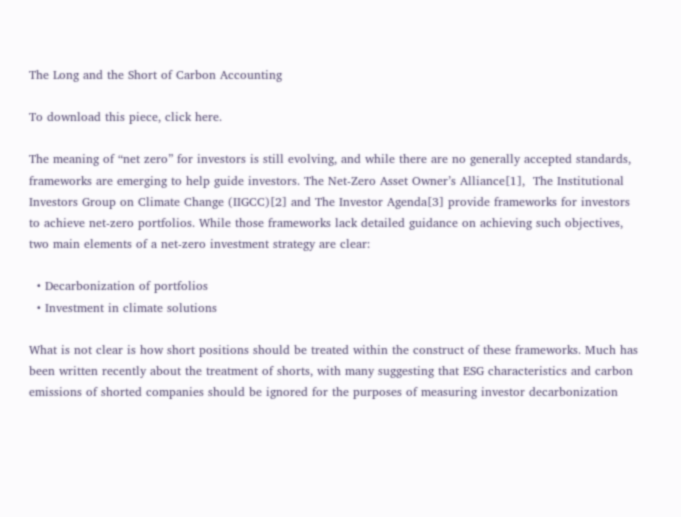The Long and the Short of Carbon Accounting

To download this piece, click here.

The meaning of “net zero” for investors is still evolving, and while there are no generally accepted standards, frameworks are emerging to help guide investors. The Net-Zero Asset Owner’s Alliance[1],  The Institutional Investors Group on Climate Change (IIGCC)[2] and The Investor Agenda[3] provide frameworks for investors to achieve net-zero portfolios. While those frameworks lack detailed guidance on achieving such objectives, two main elements of a net-zero investment strategy are clear:

  • Decarbonization of portfolios
  • Investment in climate solutions

What is not clear is how short positions should be treated within the construct of these frameworks. Much has been written recently about the treatment of shorts, with many suggesting that ESG characteristics and carbon emissions of shorted companies should be ignored for the purposes of measuring investor decarbonization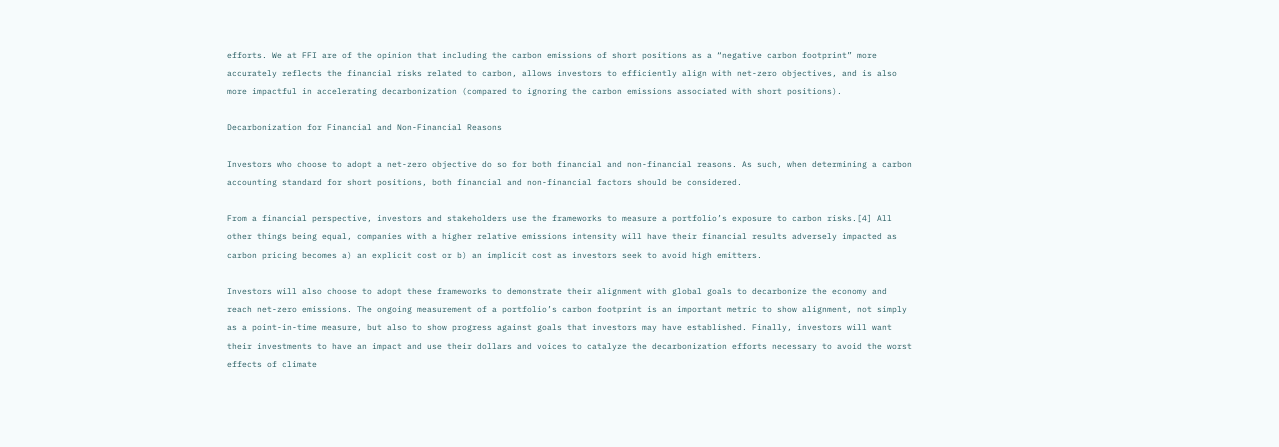efforts. We at FFI are of the opinion that including the carbon emissions of short positions as a “negative carbon footprint” more accurately reflects the financial risks related to carbon, allows investors to efficiently align with net-zero objectives, and is also more impactful in accelerating decarbonization (compared to ignoring the carbon emissions associated with short positions).

Decarbonization for Financial and Non-Financial Reasons

Investors who choose to adopt a net-zero objective do so for both financial and non-financial reasons. As such, when determining a carbon accounting standard for short positions, both financial and non-financial factors should be considered.

From a financial perspective, investors and stakeholders use the frameworks to measure a portfolio’s exposure to carbon risks.[4] All other things being equal, companies with a higher relative emissions intensity will have their financial results adversely impacted as carbon pricing becomes a) an explicit cost or b) an implicit cost as investors seek to avoid high emitters.

Investors will also choose to adopt these frameworks to demonstrate their alignment with global goals to decarbonize the economy and reach net-zero emissions. The ongoing measurement of a portfolio’s carbon footprint is an important metric to show alignment, not simply as a point-in-time measure, but also to show progress against goals that investors may have established. Finally, investors will want their investments to have an impact and use their dollars and voices to catalyze the decarbonization efforts necessary to avoid the worst effects of climate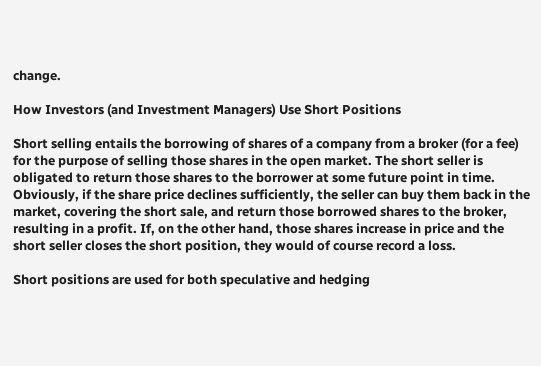change.

How Investors (and Investment Managers) Use Short Positions

Short selling entails the borrowing of shares of a company from a broker (for a fee) for the purpose of selling those shares in the open market. The short seller is obligated to return those shares to the borrower at some future point in time. Obviously, if the share price declines sufficiently, the seller can buy them back in the market, covering the short sale, and return those borrowed shares to the broker, resulting in a profit. If, on the other hand, those shares increase in price and the short seller closes the short position, they would of course record a loss.

Short positions are used for both speculative and hedging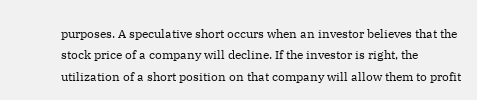purposes. A speculative short occurs when an investor believes that the stock price of a company will decline. If the investor is right, the utilization of a short position on that company will allow them to profit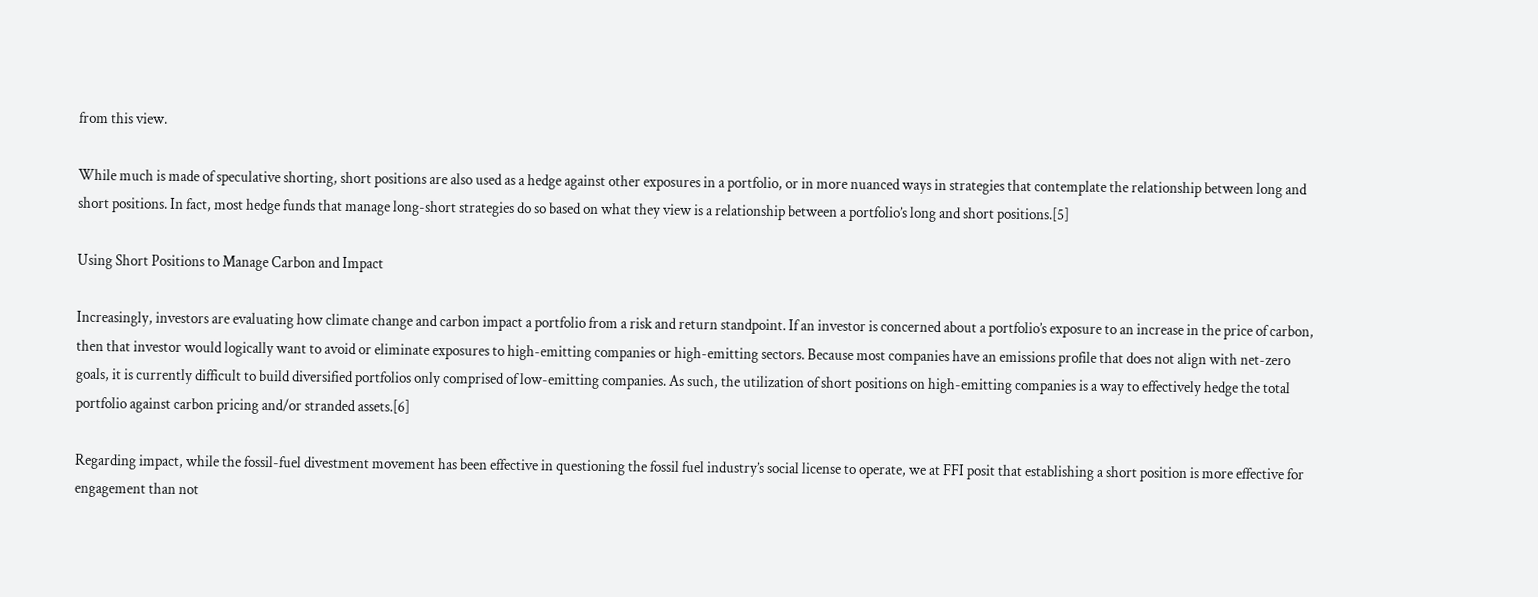from this view.

While much is made of speculative shorting, short positions are also used as a hedge against other exposures in a portfolio, or in more nuanced ways in strategies that contemplate the relationship between long and short positions. In fact, most hedge funds that manage long-short strategies do so based on what they view is a relationship between a portfolio’s long and short positions.[5]

Using Short Positions to Manage Carbon and Impact

Increasingly, investors are evaluating how climate change and carbon impact a portfolio from a risk and return standpoint. If an investor is concerned about a portfolio’s exposure to an increase in the price of carbon, then that investor would logically want to avoid or eliminate exposures to high-emitting companies or high-emitting sectors. Because most companies have an emissions profile that does not align with net-zero goals, it is currently difficult to build diversified portfolios only comprised of low-emitting companies. As such, the utilization of short positions on high-emitting companies is a way to effectively hedge the total portfolio against carbon pricing and/or stranded assets.[6]

Regarding impact, while the fossil-fuel divestment movement has been effective in questioning the fossil fuel industry’s social license to operate, we at FFI posit that establishing a short position is more effective for engagement than not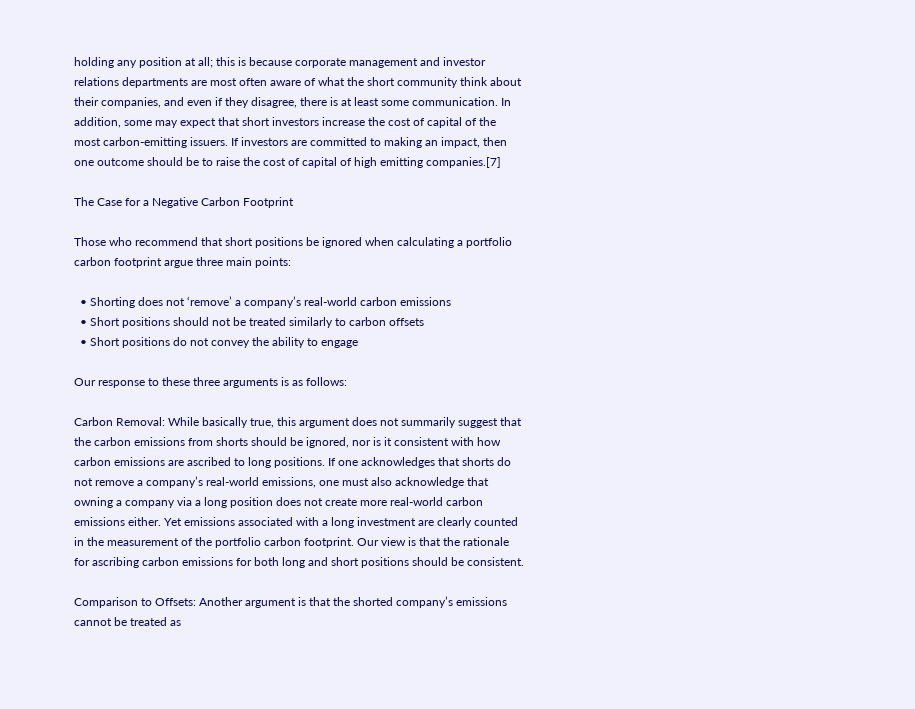holding any position at all; this is because corporate management and investor relations departments are most often aware of what the short community think about their companies, and even if they disagree, there is at least some communication. In addition, some may expect that short investors increase the cost of capital of the most carbon-emitting issuers. If investors are committed to making an impact, then one outcome should be to raise the cost of capital of high emitting companies.[7]

The Case for a Negative Carbon Footprint

Those who recommend that short positions be ignored when calculating a portfolio carbon footprint argue three main points:

  • Shorting does not ‘remove’ a company’s real-world carbon emissions
  • Short positions should not be treated similarly to carbon offsets
  • Short positions do not convey the ability to engage

Our response to these three arguments is as follows:

Carbon Removal: While basically true, this argument does not summarily suggest that the carbon emissions from shorts should be ignored, nor is it consistent with how carbon emissions are ascribed to long positions. If one acknowledges that shorts do not remove a company’s real-world emissions, one must also acknowledge that owning a company via a long position does not create more real-world carbon emissions either. Yet emissions associated with a long investment are clearly counted in the measurement of the portfolio carbon footprint. Our view is that the rationale for ascribing carbon emissions for both long and short positions should be consistent.

Comparison to Offsets: Another argument is that the shorted company’s emissions cannot be treated as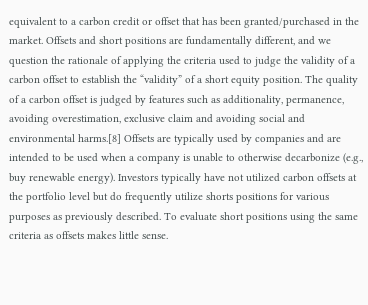equivalent to a carbon credit or offset that has been granted/purchased in the market. Offsets and short positions are fundamentally different, and we question the rationale of applying the criteria used to judge the validity of a carbon offset to establish the “validity” of a short equity position. The quality of a carbon offset is judged by features such as additionality, permanence, avoiding overestimation, exclusive claim and avoiding social and environmental harms.[8] Offsets are typically used by companies and are intended to be used when a company is unable to otherwise decarbonize (e.g., buy renewable energy). Investors typically have not utilized carbon offsets at the portfolio level but do frequently utilize shorts positions for various purposes as previously described. To evaluate short positions using the same criteria as offsets makes little sense.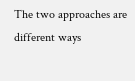The two approaches are different ways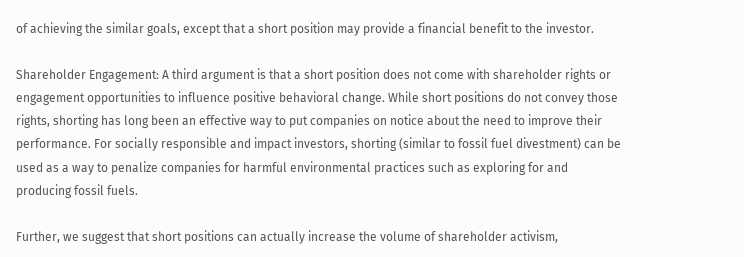of achieving the similar goals, except that a short position may provide a financial benefit to the investor.

Shareholder Engagement: A third argument is that a short position does not come with shareholder rights or engagement opportunities to influence positive behavioral change. While short positions do not convey those rights, shorting has long been an effective way to put companies on notice about the need to improve their performance. For socially responsible and impact investors, shorting (similar to fossil fuel divestment) can be used as a way to penalize companies for harmful environmental practices such as exploring for and producing fossil fuels.

Further, we suggest that short positions can actually increase the volume of shareholder activism,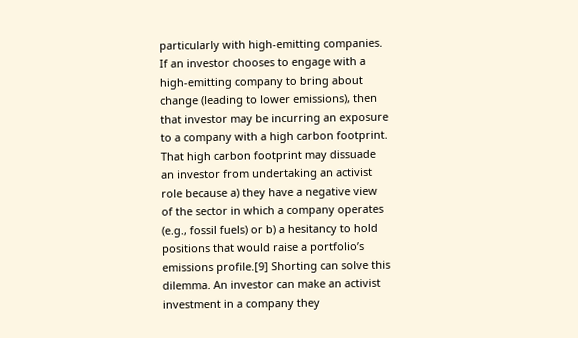particularly with high-emitting companies. If an investor chooses to engage with a high-emitting company to bring about change (leading to lower emissions), then that investor may be incurring an exposure to a company with a high carbon footprint. That high carbon footprint may dissuade an investor from undertaking an activist role because a) they have a negative view of the sector in which a company operates (e.g., fossil fuels) or b) a hesitancy to hold positions that would raise a portfolio’s emissions profile.[9] Shorting can solve this dilemma. An investor can make an activist investment in a company they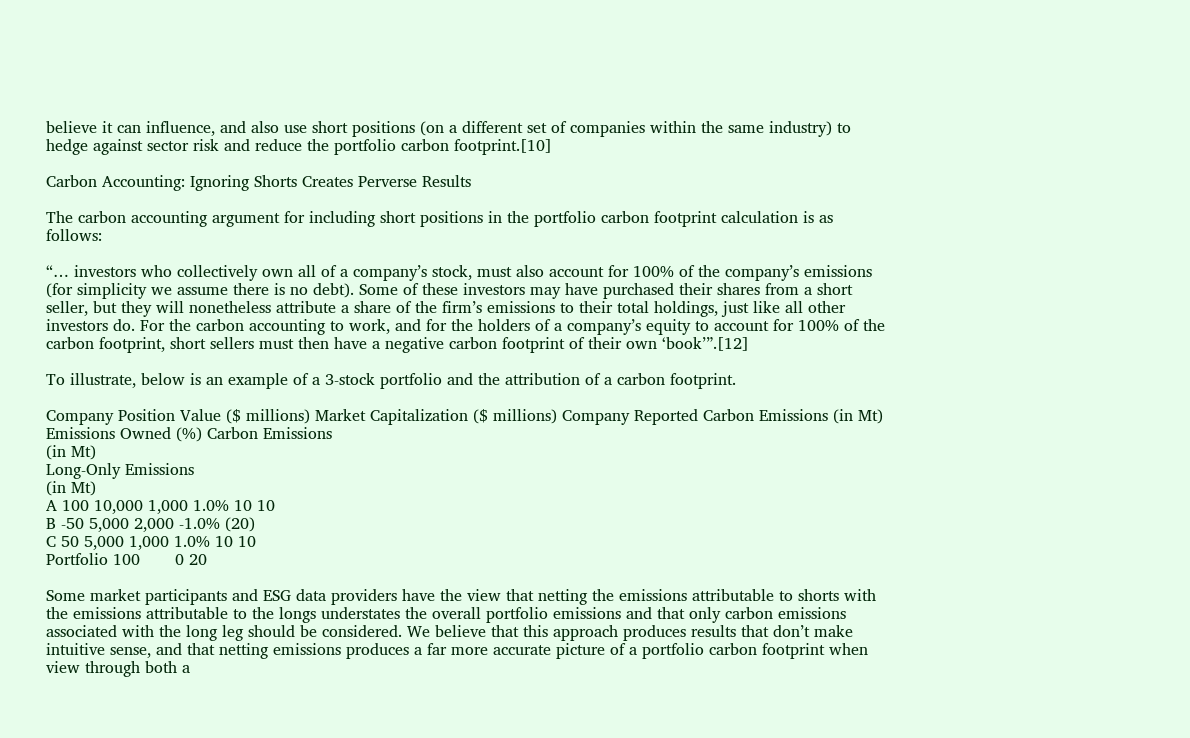believe it can influence, and also use short positions (on a different set of companies within the same industry) to hedge against sector risk and reduce the portfolio carbon footprint.[10]

Carbon Accounting: Ignoring Shorts Creates Perverse Results

The carbon accounting argument for including short positions in the portfolio carbon footprint calculation is as follows:

“… investors who collectively own all of a company’s stock, must also account for 100% of the company’s emissions (for simplicity we assume there is no debt). Some of these investors may have purchased their shares from a short seller, but they will nonetheless attribute a share of the firm’s emissions to their total holdings, just like all other investors do. For the carbon accounting to work, and for the holders of a company’s equity to account for 100% of the carbon footprint, short sellers must then have a negative carbon footprint of their own ‘book’”.[12]

To illustrate, below is an example of a 3-stock portfolio and the attribution of a carbon footprint.

Company Position Value ($ millions) Market Capitalization ($ millions) Company Reported Carbon Emissions (in Mt) Emissions Owned (%) Carbon Emissions
(in Mt)
Long-Only Emissions
(in Mt)
A 100 10,000 1,000 1.0% 10 10
B -50 5,000 2,000 -1.0% (20)
C 50 5,000 1,000 1.0% 10 10
Portfolio 100       0 20

Some market participants and ESG data providers have the view that netting the emissions attributable to shorts with the emissions attributable to the longs understates the overall portfolio emissions and that only carbon emissions associated with the long leg should be considered. We believe that this approach produces results that don’t make intuitive sense, and that netting emissions produces a far more accurate picture of a portfolio carbon footprint when view through both a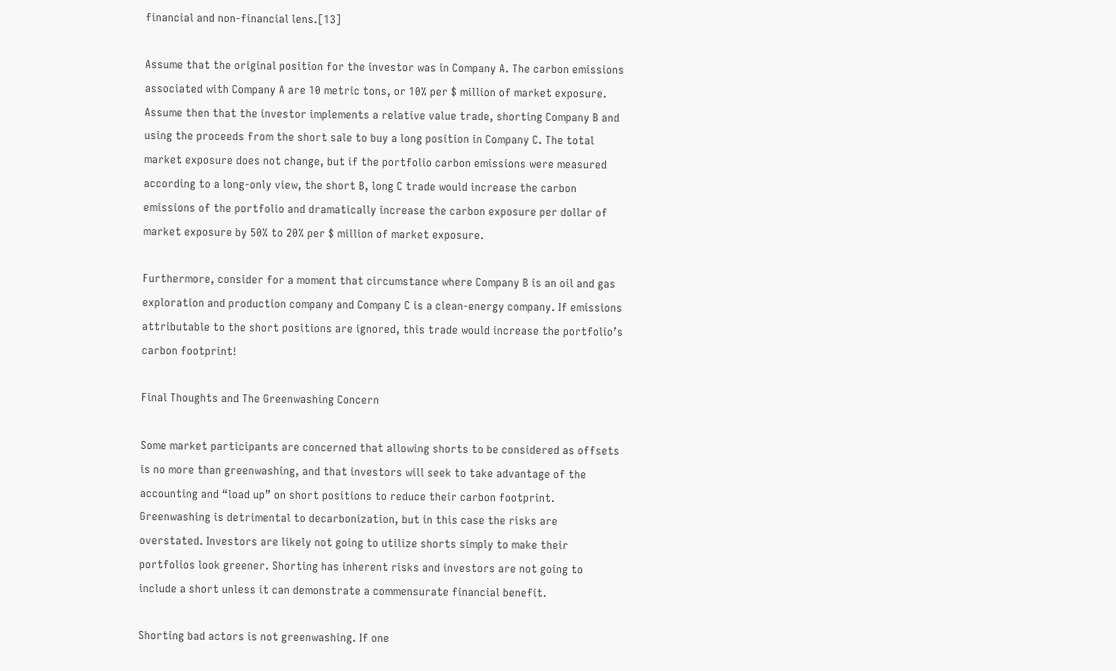financial and non-financial lens.[13]

Assume that the original position for the investor was in Company A. The carbon emissions associated with Company A are 10 metric tons, or 10% per $ million of market exposure. Assume then that the investor implements a relative value trade, shorting Company B and using the proceeds from the short sale to buy a long position in Company C. The total market exposure does not change, but if the portfolio carbon emissions were measured according to a long-only view, the short B, long C trade would increase the carbon emissions of the portfolio and dramatically increase the carbon exposure per dollar of market exposure by 50% to 20% per $ million of market exposure.

Furthermore, consider for a moment that circumstance where Company B is an oil and gas exploration and production company and Company C is a clean-energy company. If emissions attributable to the short positions are ignored, this trade would increase the portfolio’s carbon footprint!

Final Thoughts and The Greenwashing Concern

Some market participants are concerned that allowing shorts to be considered as offsets is no more than greenwashing, and that investors will seek to take advantage of the accounting and “load up” on short positions to reduce their carbon footprint. Greenwashing is detrimental to decarbonization, but in this case the risks are overstated. Investors are likely not going to utilize shorts simply to make their portfolios look greener. Shorting has inherent risks and investors are not going to include a short unless it can demonstrate a commensurate financial benefit.

Shorting bad actors is not greenwashing. If one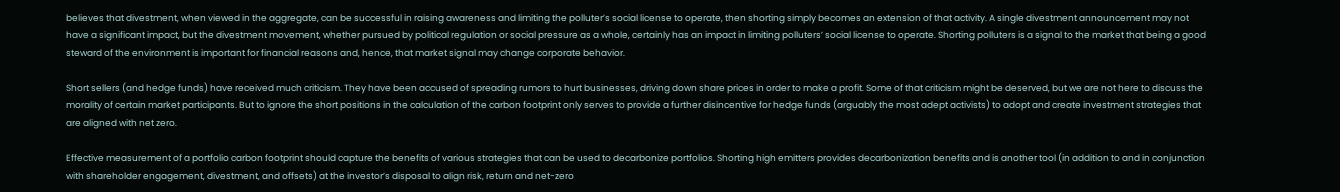believes that divestment, when viewed in the aggregate, can be successful in raising awareness and limiting the polluter’s social license to operate, then shorting simply becomes an extension of that activity. A single divestment announcement may not have a significant impact, but the divestment movement, whether pursued by political regulation or social pressure as a whole, certainly has an impact in limiting polluters’ social license to operate. Shorting polluters is a signal to the market that being a good steward of the environment is important for financial reasons and, hence, that market signal may change corporate behavior.

Short sellers (and hedge funds) have received much criticism. They have been accused of spreading rumors to hurt businesses, driving down share prices in order to make a profit. Some of that criticism might be deserved, but we are not here to discuss the morality of certain market participants. But to ignore the short positions in the calculation of the carbon footprint only serves to provide a further disincentive for hedge funds (arguably the most adept activists) to adopt and create investment strategies that are aligned with net zero.

Effective measurement of a portfolio carbon footprint should capture the benefits of various strategies that can be used to decarbonize portfolios. Shorting high emitters provides decarbonization benefits and is another tool (in addition to and in conjunction with shareholder engagement, divestment, and offsets) at the investor’s disposal to align risk, return and net-zero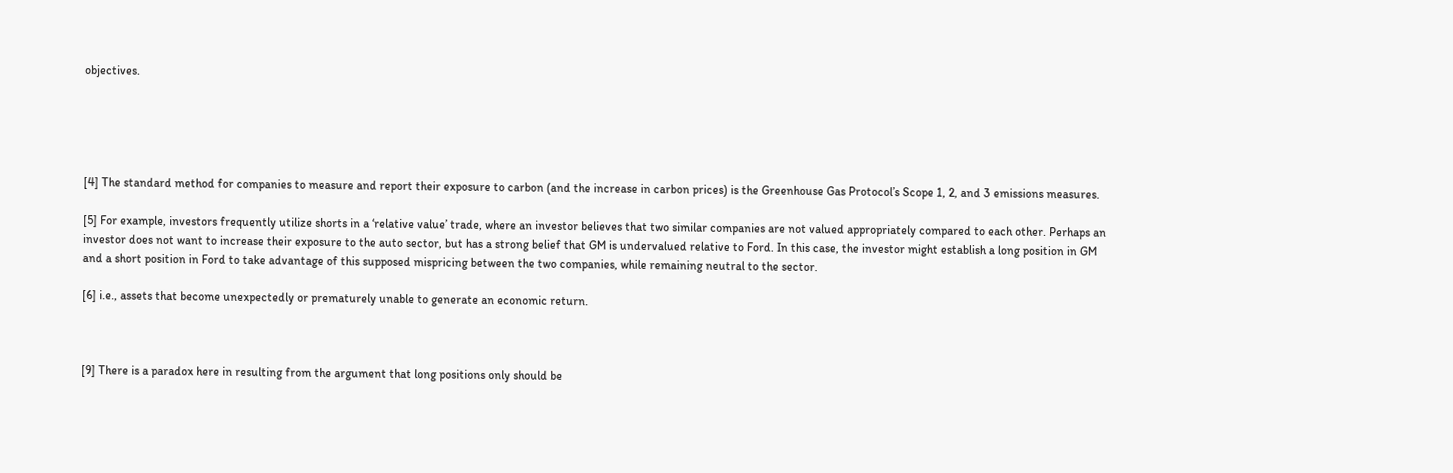objectives.





[4] The standard method for companies to measure and report their exposure to carbon (and the increase in carbon prices) is the Greenhouse Gas Protocol’s Scope 1, 2, and 3 emissions measures.

[5] For example, investors frequently utilize shorts in a ‘relative value’ trade, where an investor believes that two similar companies are not valued appropriately compared to each other. Perhaps an investor does not want to increase their exposure to the auto sector, but has a strong belief that GM is undervalued relative to Ford. In this case, the investor might establish a long position in GM and a short position in Ford to take advantage of this supposed mispricing between the two companies, while remaining neutral to the sector.

[6] i.e., assets that become unexpectedly or prematurely unable to generate an economic return.



[9] There is a paradox here in resulting from the argument that long positions only should be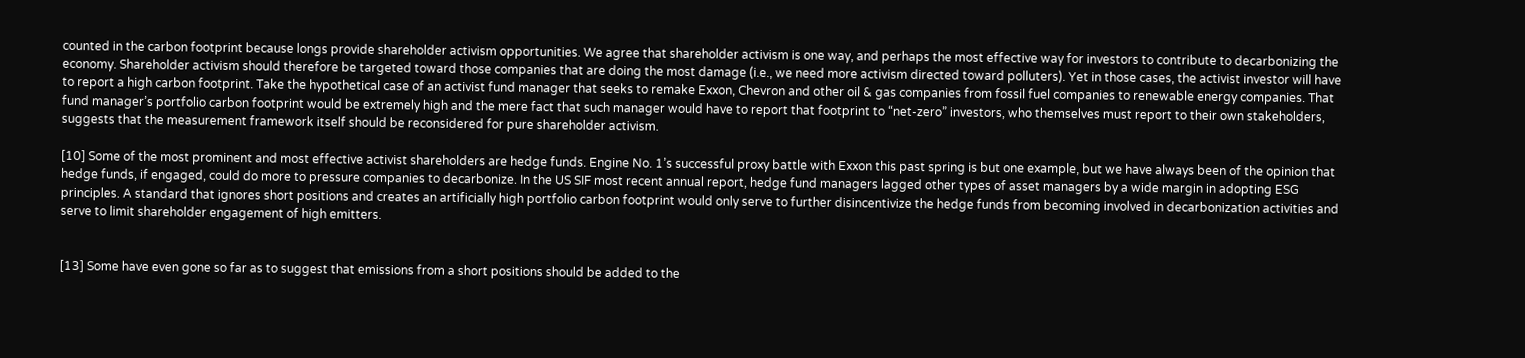counted in the carbon footprint because longs provide shareholder activism opportunities. We agree that shareholder activism is one way, and perhaps the most effective way for investors to contribute to decarbonizing the economy. Shareholder activism should therefore be targeted toward those companies that are doing the most damage (i.e., we need more activism directed toward polluters). Yet in those cases, the activist investor will have to report a high carbon footprint. Take the hypothetical case of an activist fund manager that seeks to remake Exxon, Chevron and other oil & gas companies from fossil fuel companies to renewable energy companies. That fund manager’s portfolio carbon footprint would be extremely high and the mere fact that such manager would have to report that footprint to “net-zero” investors, who themselves must report to their own stakeholders, suggests that the measurement framework itself should be reconsidered for pure shareholder activism.

[10] Some of the most prominent and most effective activist shareholders are hedge funds. Engine No. 1’s successful proxy battle with Exxon this past spring is but one example, but we have always been of the opinion that hedge funds, if engaged, could do more to pressure companies to decarbonize. In the US SIF most recent annual report, hedge fund managers lagged other types of asset managers by a wide margin in adopting ESG principles. A standard that ignores short positions and creates an artificially high portfolio carbon footprint would only serve to further disincentivize the hedge funds from becoming involved in decarbonization activities and serve to limit shareholder engagement of high emitters.


[13] Some have even gone so far as to suggest that emissions from a short positions should be added to the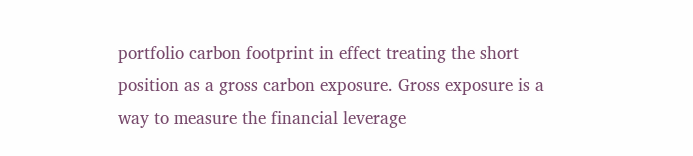portfolio carbon footprint in effect treating the short position as a gross carbon exposure. Gross exposure is a way to measure the financial leverage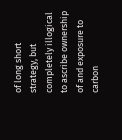of long short strategy, but completely illogical to ascribe ownership of and exposure to carbon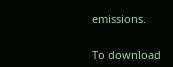emissions.


To download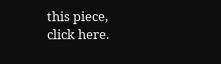this piece, click here.